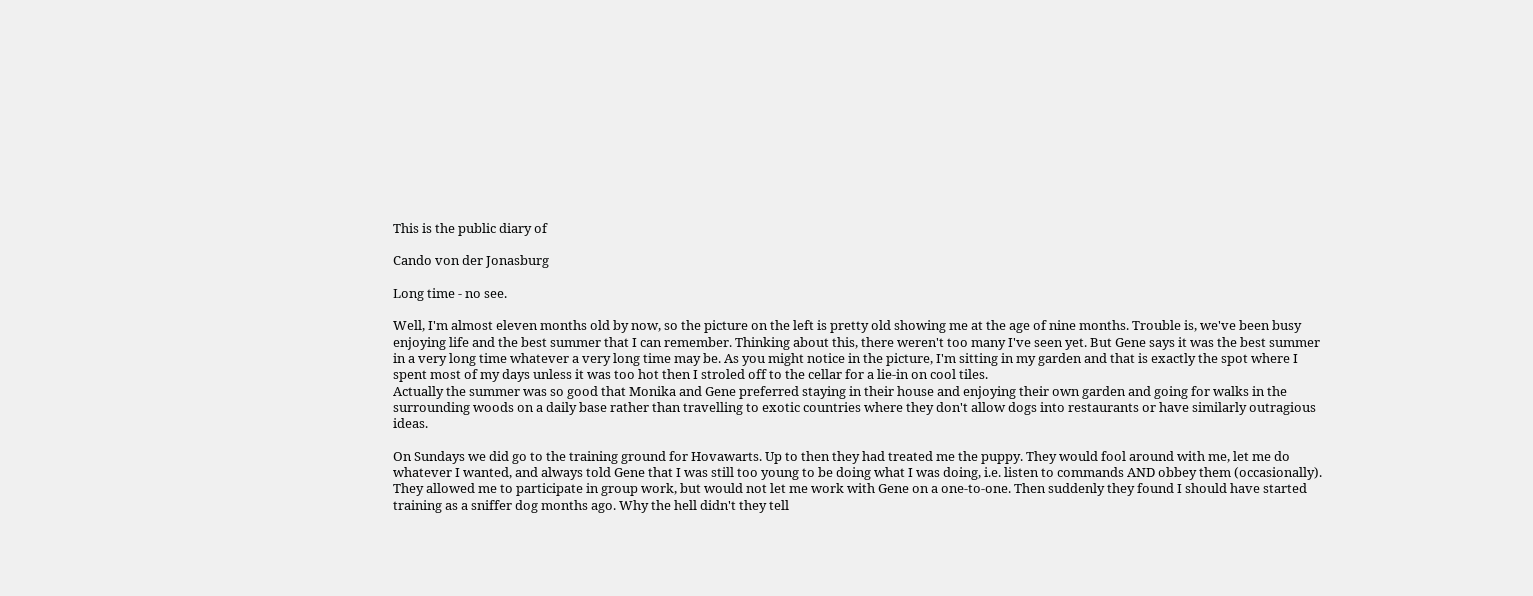This is the public diary of

Cando von der Jonasburg

Long time - no see.

Well, I'm almost eleven months old by now, so the picture on the left is pretty old showing me at the age of nine months. Trouble is, we've been busy enjoying life and the best summer that I can remember. Thinking about this, there weren't too many I've seen yet. But Gene says it was the best summer in a very long time whatever a very long time may be. As you might notice in the picture, I'm sitting in my garden and that is exactly the spot where I spent most of my days unless it was too hot then I stroled off to the cellar for a lie-in on cool tiles.
Actually the summer was so good that Monika and Gene preferred staying in their house and enjoying their own garden and going for walks in the surrounding woods on a daily base rather than travelling to exotic countries where they don't allow dogs into restaurants or have similarly outragious ideas.

On Sundays we did go to the training ground for Hovawarts. Up to then they had treated me the puppy. They would fool around with me, let me do whatever I wanted, and always told Gene that I was still too young to be doing what I was doing, i.e. listen to commands AND obbey them (occasionally). They allowed me to participate in group work, but would not let me work with Gene on a one-to-one. Then suddenly they found I should have started training as a sniffer dog months ago. Why the hell didn't they tell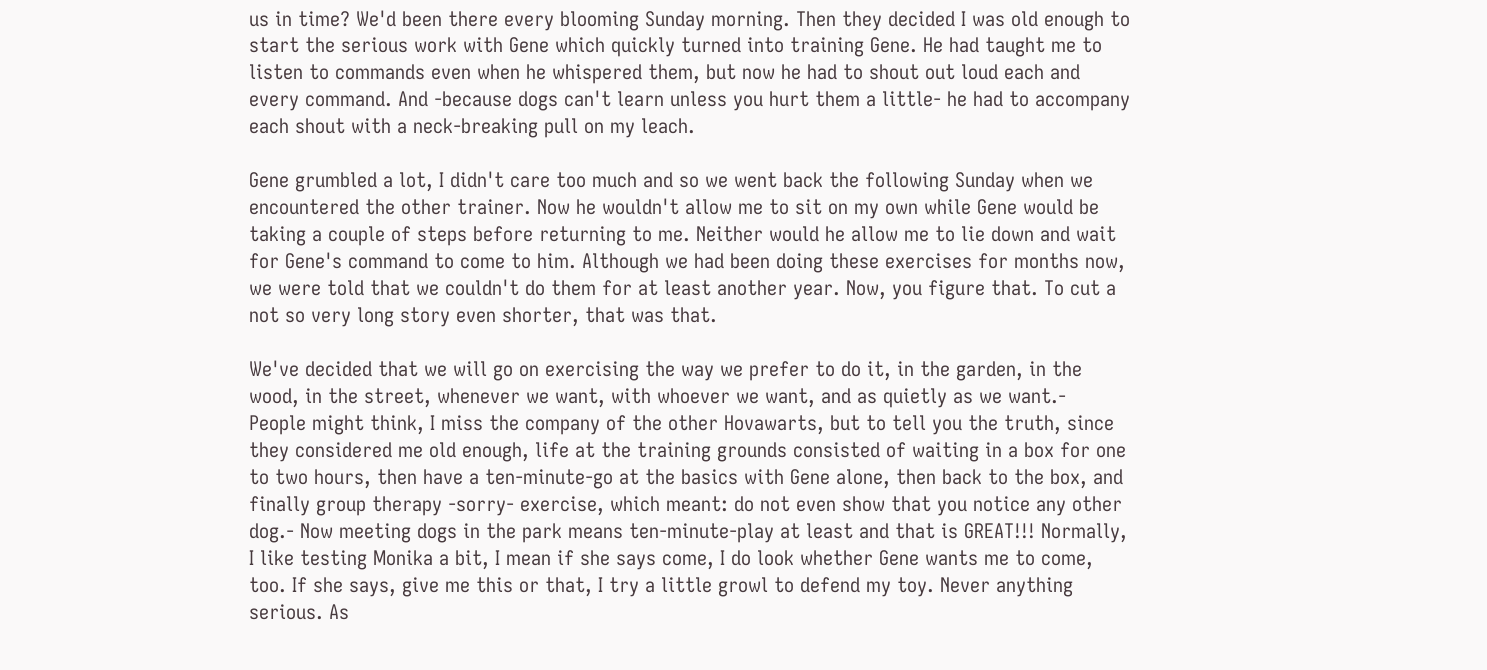us in time? We'd been there every blooming Sunday morning. Then they decided I was old enough to start the serious work with Gene which quickly turned into training Gene. He had taught me to listen to commands even when he whispered them, but now he had to shout out loud each and every command. And -because dogs can't learn unless you hurt them a little- he had to accompany each shout with a neck-breaking pull on my leach.

Gene grumbled a lot, I didn't care too much and so we went back the following Sunday when we encountered the other trainer. Now he wouldn't allow me to sit on my own while Gene would be taking a couple of steps before returning to me. Neither would he allow me to lie down and wait for Gene's command to come to him. Although we had been doing these exercises for months now, we were told that we couldn't do them for at least another year. Now, you figure that. To cut a not so very long story even shorter, that was that.

We've decided that we will go on exercising the way we prefer to do it, in the garden, in the wood, in the street, whenever we want, with whoever we want, and as quietly as we want.-
People might think, I miss the company of the other Hovawarts, but to tell you the truth, since they considered me old enough, life at the training grounds consisted of waiting in a box for one to two hours, then have a ten-minute-go at the basics with Gene alone, then back to the box, and finally group therapy -sorry- exercise, which meant: do not even show that you notice any other dog.- Now meeting dogs in the park means ten-minute-play at least and that is GREAT!!! Normally, I like testing Monika a bit, I mean if she says come, I do look whether Gene wants me to come, too. If she says, give me this or that, I try a little growl to defend my toy. Never anything serious. As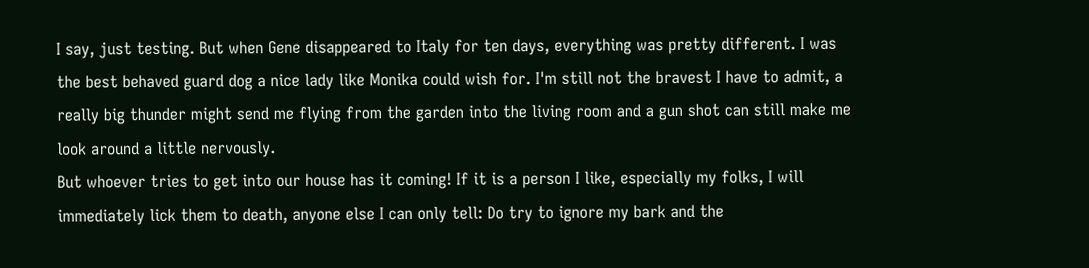I say, just testing. But when Gene disappeared to Italy for ten days, everything was pretty different. I was the best behaved guard dog a nice lady like Monika could wish for. I'm still not the bravest I have to admit, a really big thunder might send me flying from the garden into the living room and a gun shot can still make me look around a little nervously.
But whoever tries to get into our house has it coming! If it is a person I like, especially my folks, I will immediately lick them to death, anyone else I can only tell: Do try to ignore my bark and the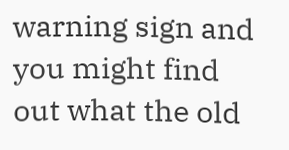warning sign and you might find out what the old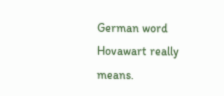German word Hovawart really means.